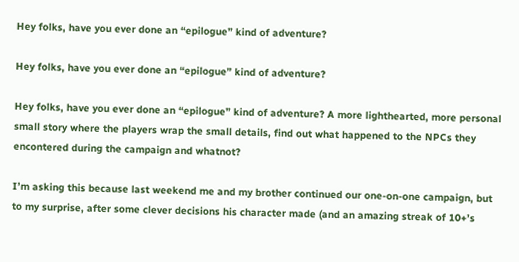Hey folks, have you ever done an “epilogue” kind of adventure?

Hey folks, have you ever done an “epilogue” kind of adventure?

Hey folks, have you ever done an “epilogue” kind of adventure? A more lighthearted, more personal small story where the players wrap the small details, find out what happened to the NPCs they encontered during the campaign and whatnot?

I’m asking this because last weekend me and my brother continued our one-on-one campaign, but to my surprise, after some clever decisions his character made (and an amazing streak of 10+’s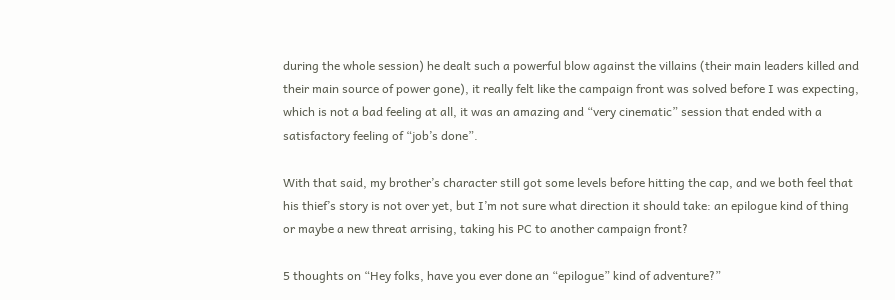during the whole session) he dealt such a powerful blow against the villains (their main leaders killed and their main source of power gone), it really felt like the campaign front was solved before I was expecting, which is not a bad feeling at all, it was an amazing and “very cinematic” session that ended with a satisfactory feeling of “job’s done”.

With that said, my brother’s character still got some levels before hitting the cap, and we both feel that his thief’s story is not over yet, but I’m not sure what direction it should take: an epilogue kind of thing or maybe a new threat arrising, taking his PC to another campaign front?

5 thoughts on “Hey folks, have you ever done an “epilogue” kind of adventure?”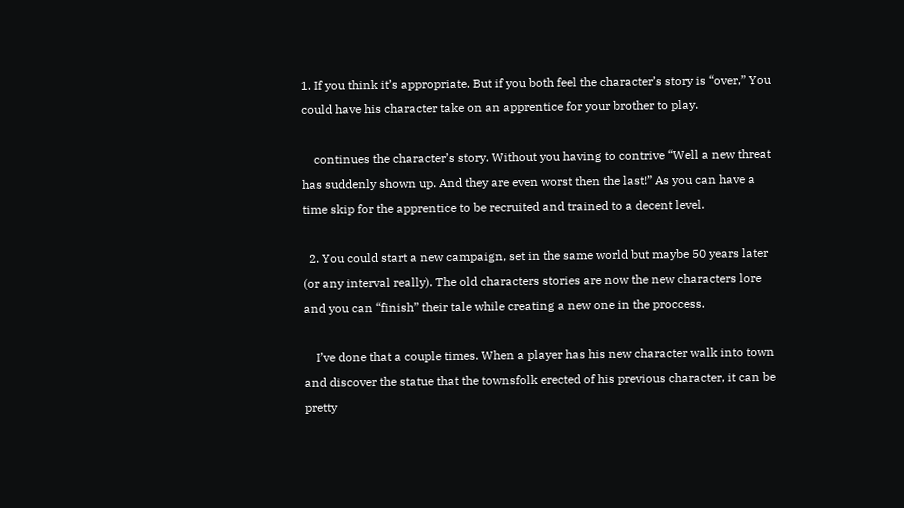1. If you think it’s appropriate. But if you both feel the character’s story is “over,” You could have his character take on an apprentice for your brother to play.

    continues the character’s story. Without you having to contrive “Well a new threat has suddenly shown up. And they are even worst then the last!” As you can have a time skip for the apprentice to be recruited and trained to a decent level.

  2. You could start a new campaign, set in the same world but maybe 50 years later (or any interval really). The old characters stories are now the new characters lore and you can “finish” their tale while creating a new one in the proccess.

    I’ve done that a couple times. When a player has his new character walk into town and discover the statue that the townsfolk erected of his previous character, it can be pretty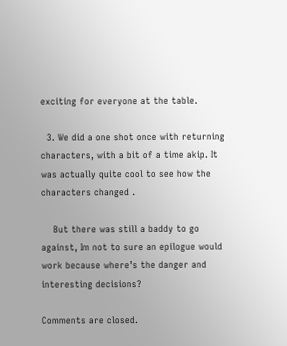exciting for everyone at the table.

  3. We did a one shot once with returning characters, with a bit of a time akip. It was actually quite cool to see how the characters changed .

    But there was still a baddy to go against, Im not to sure an epilogue would work because where’s the danger and interesting decisions?

Comments are closed.